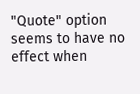"Quote" option seems to have no effect when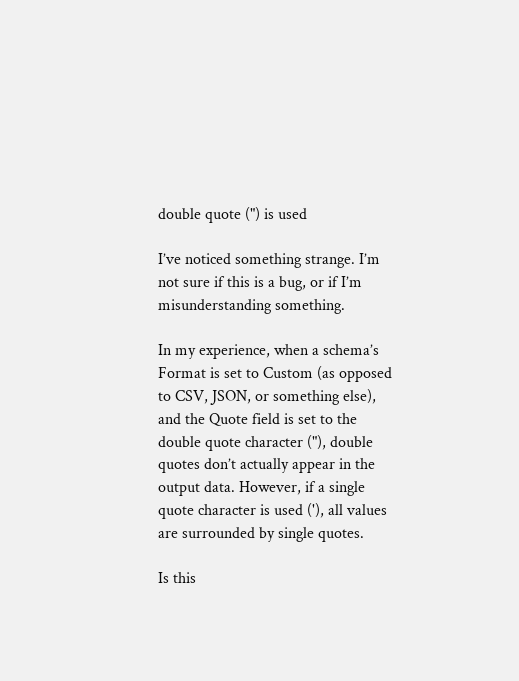double quote (") is used

I’ve noticed something strange. I’m not sure if this is a bug, or if I’m misunderstanding something.

In my experience, when a schema’s Format is set to Custom (as opposed to CSV, JSON, or something else), and the Quote field is set to the double quote character ("), double quotes don’t actually appear in the output data. However, if a single quote character is used ('), all values are surrounded by single quotes.

Is this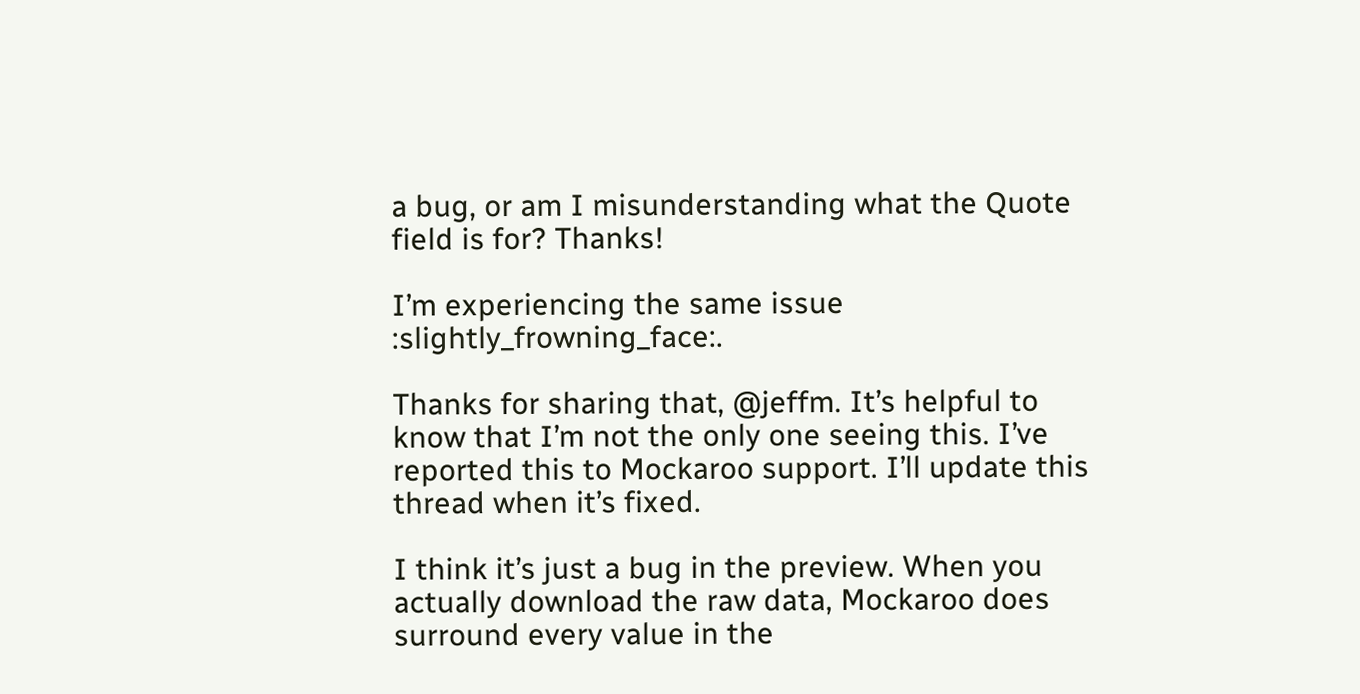a bug, or am I misunderstanding what the Quote field is for? Thanks!

I’m experiencing the same issue :slightly_frowning_face:.

Thanks for sharing that, @jeffm. It’s helpful to know that I’m not the only one seeing this. I’ve reported this to Mockaroo support. I’ll update this thread when it’s fixed.

I think it’s just a bug in the preview. When you actually download the raw data, Mockaroo does surround every value in the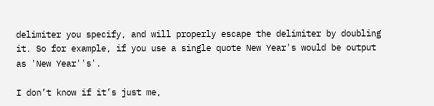delimiter you specify, and will properly escape the delimiter by doubling it. So for example, if you use a single quote New Year's would be output as 'New Year''s'.

I don’t know if it’s just me,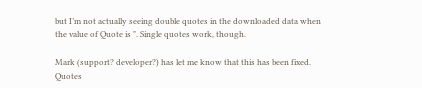but I’m not actually seeing double quotes in the downloaded data when the value of Quote is ". Single quotes work, though.

Mark (support? developer?) has let me know that this has been fixed. Quotes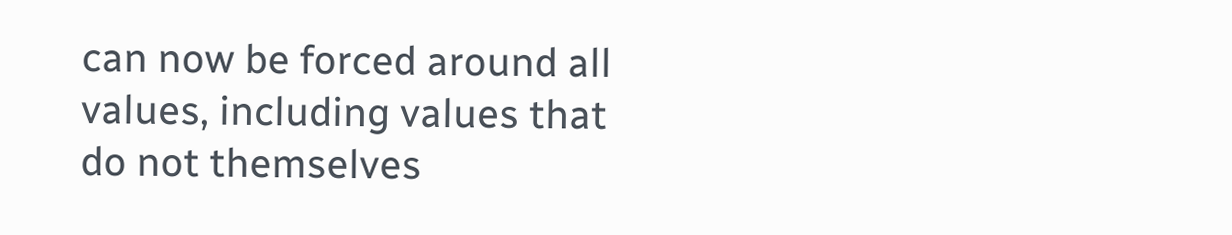can now be forced around all values, including values that do not themselves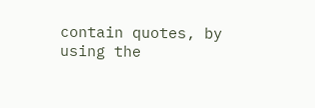contain quotes, by using the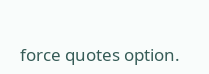force quotes option.